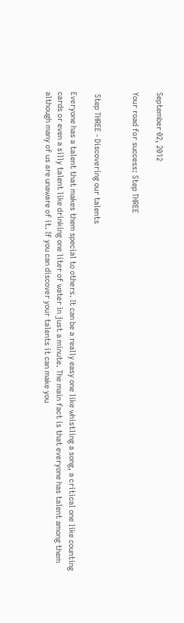September 02, 2012

Your road for success: Step THREE


 Step THREE - Discovering our talents

Everyone has a talent that makes them special to others. It can be a really easy one like whistling a song, a critical one like counting cards or even a silly talent like drinking one liter of water in just a minute. The main fact is that everyone has talent among them although many of us are unaware of it. If you can discover your talents it can make you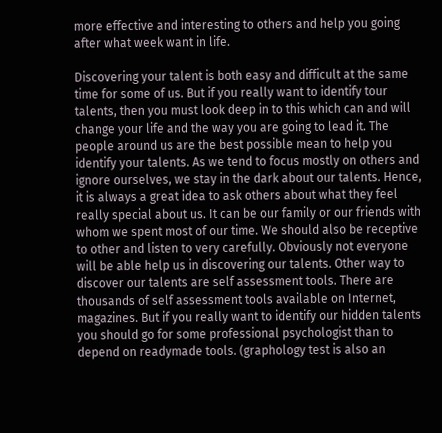more effective and interesting to others and help you going after what week want in life.

Discovering your talent is both easy and difficult at the same time for some of us. But if you really want to identify tour talents, then you must look deep in to this which can and will change your life and the way you are going to lead it. The people around us are the best possible mean to help you identify your talents. As we tend to focus mostly on others and ignore ourselves, we stay in the dark about our talents. Hence, it is always a great idea to ask others about what they feel really special about us. It can be our family or our friends with whom we spent most of our time. We should also be receptive to other and listen to very carefully. Obviously not everyone will be able help us in discovering our talents. Other way to discover our talents are self assessment tools. There are thousands of self assessment tools available on Internet, magazines. But if you really want to identify our hidden talents you should go for some professional psychologist than to depend on readymade tools. (graphology test is also an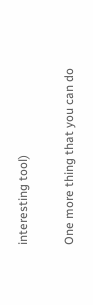interesting tool)

One more thing that you can do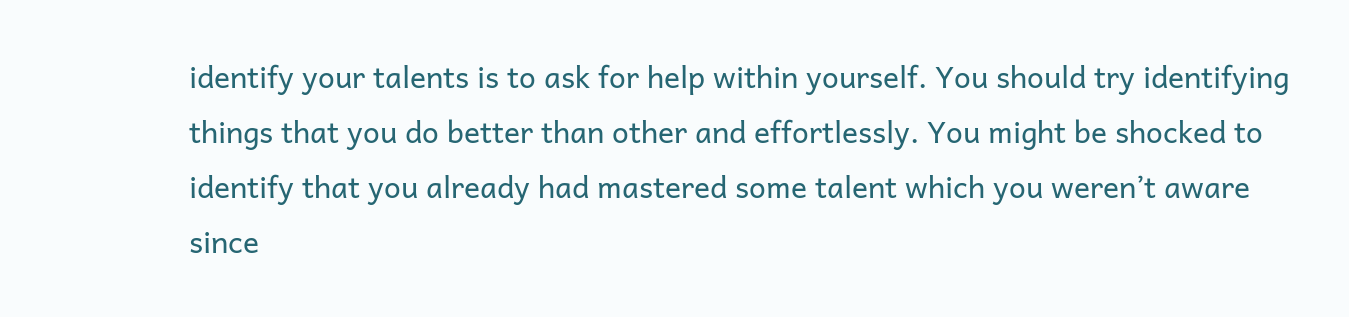identify your talents is to ask for help within yourself. You should try identifying things that you do better than other and effortlessly. You might be shocked to identify that you already had mastered some talent which you weren’t aware since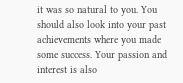it was so natural to you. You should also look into your past achievements where you made some success. Your passion and interest is also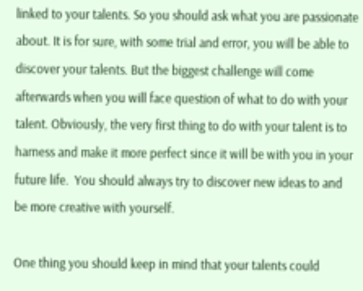linked to your talents. So you should ask what you are passionate about. It is for sure, with some trial and error, you will be able to discover your talents. But the biggest challenge will come afterwards when you will face question of what to do with your talent. Obviously, the very first thing to do with your talent is to harness and make it more perfect since it will be with you in your future life.  You should always try to discover new ideas to and be more creative with yourself.

One thing you should keep in mind that your talents could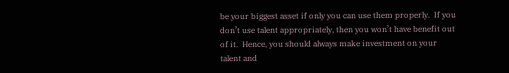be your biggest asset if only you can use them properly.  If you don’t use talent appropriately, then you won’t have benefit out of it.  Hence, you should always make investment on your talent and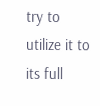try to utilize it to its full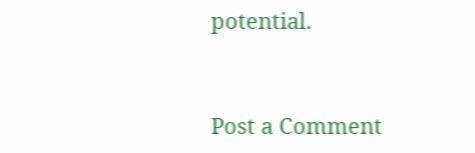potential.


Post a Comment